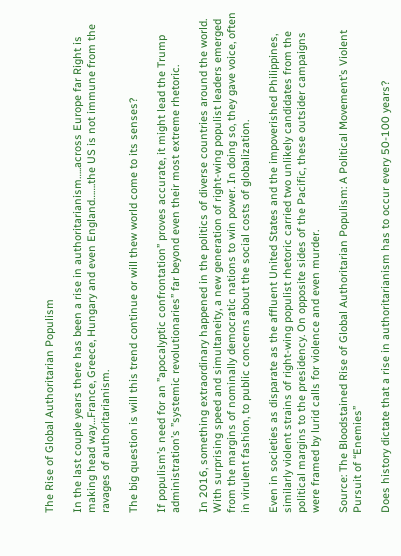The Rise of Global Authoritarian Populism

In the last couple years there has been a rise in authoritarianism…..across Europe far Right is making head way…France, Greece, Hungary and even England…….the US is not immune from the ravages of authoritarianism.

The big question is will this trend continue or will thew world come to its senses?

If populism’s need for an ”apocalyptic confrontation” proves accurate, it might lead the Trump administration’s ”systemic revolutionaries” far beyond even their most extreme rhetoric.

In 2016, something extraordinary happened in the politics of diverse countries around the world. With surprising speed and simultaneity, a new generation of right-wing populist leaders emerged from the margins of nominally democratic nations to win power. In doing so, they gave voice, often in virulent fashion, to public concerns about the social costs of globalization.

Even in societies as disparate as the affluent United States and the impoverished Philippines, similarly violent strains of right-wing populist rhetoric carried two unlikely candidates from the political margins to the presidency. On opposite sides of the Pacific, these outsider campaigns were framed by lurid calls for violence and even murder.

Source: The Bloodstained Rise of Global Authoritarian Populism: A Political Movement’s Violent Pursuit of “Enemies”

Does history dictate that a rise in authoritarianism has to occur every 50-100 years?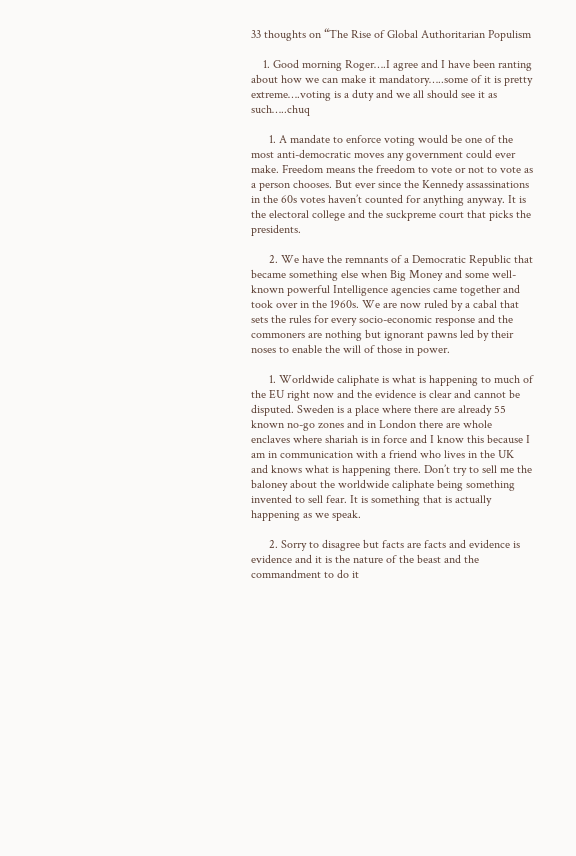33 thoughts on “The Rise of Global Authoritarian Populism

    1. Good morning Roger….I agree and I have been ranting about how we can make it mandatory…..some of it is pretty extreme….voting is a duty and we all should see it as such…..chuq

      1. A mandate to enforce voting would be one of the most anti-democratic moves any government could ever make. Freedom means the freedom to vote or not to vote as a person chooses. But ever since the Kennedy assassinations in the 60s votes haven’t counted for anything anyway. It is the electoral college and the suckpreme court that picks the presidents.

      2. We have the remnants of a Democratic Republic that became something else when Big Money and some well-known powerful Intelligence agencies came together and took over in the 1960s. We are now ruled by a cabal that sets the rules for every socio-economic response and the commoners are nothing but ignorant pawns led by their noses to enable the will of those in power.

      1. Worldwide caliphate is what is happening to much of the EU right now and the evidence is clear and cannot be disputed. Sweden is a place where there are already 55 known no-go zones and in London there are whole enclaves where shariah is in force and I know this because I am in communication with a friend who lives in the UK and knows what is happening there. Don’t try to sell me the baloney about the worldwide caliphate being something invented to sell fear. It is something that is actually happening as we speak.

      2. Sorry to disagree but facts are facts and evidence is evidence and it is the nature of the beast and the commandment to do it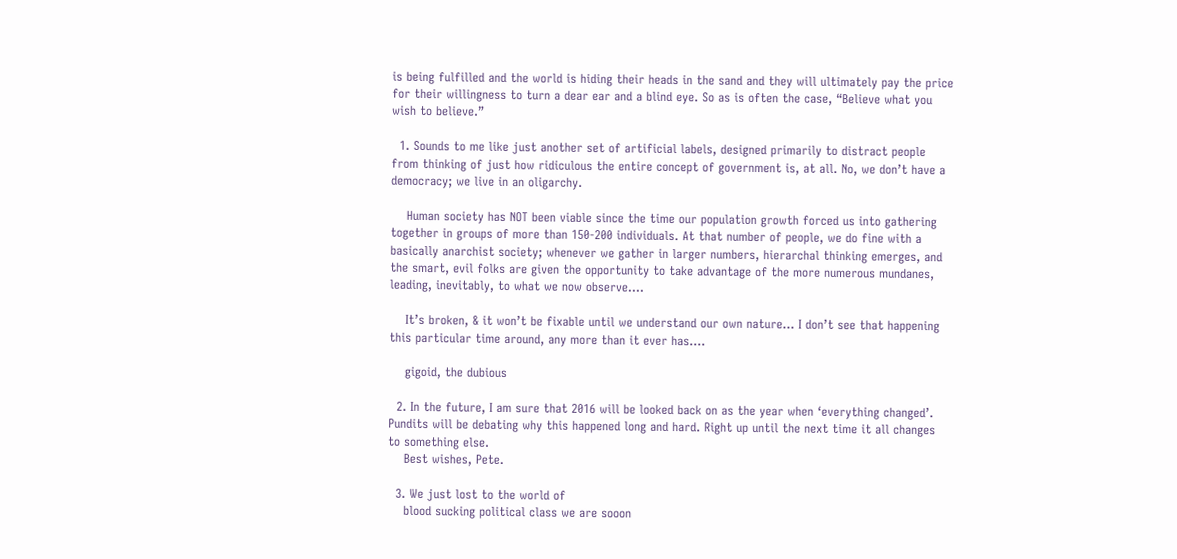is being fulfilled and the world is hiding their heads in the sand and they will ultimately pay the price for their willingness to turn a dear ear and a blind eye. So as is often the case, “Believe what you wish to believe.”

  1. Sounds to me like just another set of artificial labels, designed primarily to distract people from thinking of just how ridiculous the entire concept of government is, at all. No, we don’t have a democracy; we live in an oligarchy.

    Human society has NOT been viable since the time our population growth forced us into gathering together in groups of more than 150-200 individuals. At that number of people, we do fine with a basically anarchist society; whenever we gather in larger numbers, hierarchal thinking emerges, and the smart, evil folks are given the opportunity to take advantage of the more numerous mundanes, leading, inevitably, to what we now observe….

    It’s broken, & it won’t be fixable until we understand our own nature… I don’t see that happening this particular time around, any more than it ever has….

    gigoid, the dubious

  2. In the future, I am sure that 2016 will be looked back on as the year when ‘everything changed’. Pundits will be debating why this happened long and hard. Right up until the next time it all changes to something else.
    Best wishes, Pete.

  3. We just lost to the world of
    blood sucking political class we are sooon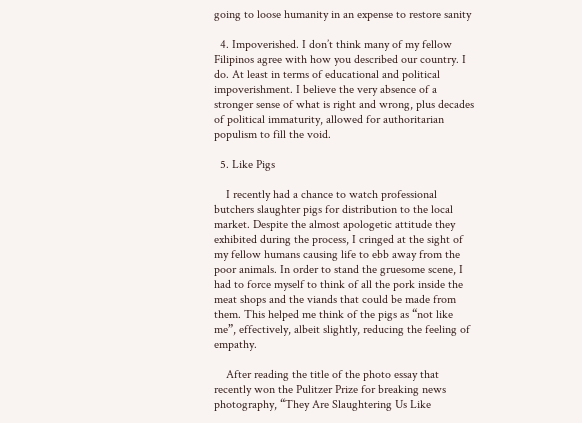going to loose humanity in an expense to restore sanity

  4. Impoverished. I don’t think many of my fellow Filipinos agree with how you described our country. I do. At least in terms of educational and political impoverishment. I believe the very absence of a stronger sense of what is right and wrong, plus decades of political immaturity, allowed for authoritarian populism to fill the void.

  5. Like Pigs

    I recently had a chance to watch professional butchers slaughter pigs for distribution to the local market. Despite the almost apologetic attitude they exhibited during the process, I cringed at the sight of my fellow humans causing life to ebb away from the poor animals. In order to stand the gruesome scene, I had to force myself to think of all the pork inside the meat shops and the viands that could be made from them. This helped me think of the pigs as “not like me”, effectively, albeit slightly, reducing the feeling of empathy.

    After reading the title of the photo essay that recently won the Pulitzer Prize for breaking news photography, “They Are Slaughtering Us Like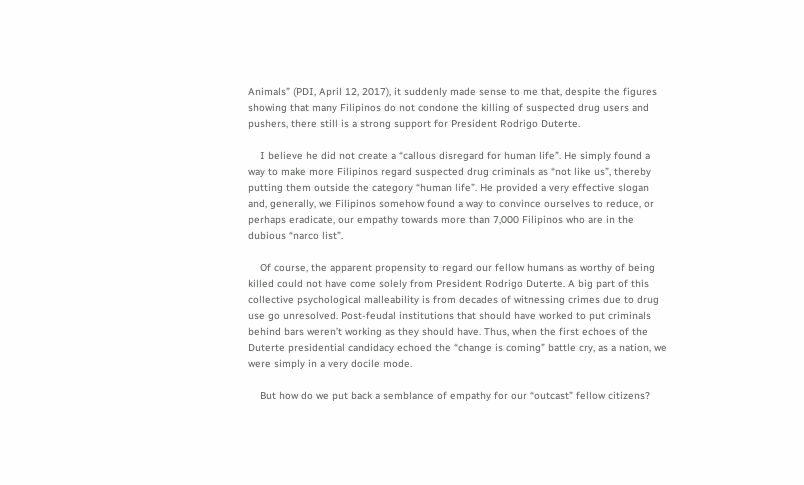Animals” (PDI, April 12, 2017), it suddenly made sense to me that, despite the figures showing that many Filipinos do not condone the killing of suspected drug users and pushers, there still is a strong support for President Rodrigo Duterte.

    I believe he did not create a “callous disregard for human life”. He simply found a way to make more Filipinos regard suspected drug criminals as “not like us”, thereby putting them outside the category “human life”. He provided a very effective slogan and, generally, we Filipinos somehow found a way to convince ourselves to reduce, or perhaps eradicate, our empathy towards more than 7,000 Filipinos who are in the dubious “narco list”.

    Of course, the apparent propensity to regard our fellow humans as worthy of being killed could not have come solely from President Rodrigo Duterte. A big part of this collective psychological malleability is from decades of witnessing crimes due to drug use go unresolved. Post-feudal institutions that should have worked to put criminals behind bars weren’t working as they should have. Thus, when the first echoes of the Duterte presidential candidacy echoed the “change is coming” battle cry, as a nation, we were simply in a very docile mode.

    But how do we put back a semblance of empathy for our “outcast” fellow citizens?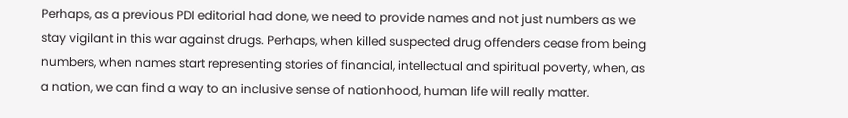Perhaps, as a previous PDI editorial had done, we need to provide names and not just numbers as we stay vigilant in this war against drugs. Perhaps, when killed suspected drug offenders cease from being numbers, when names start representing stories of financial, intellectual and spiritual poverty, when, as a nation, we can find a way to an inclusive sense of nationhood, human life will really matter.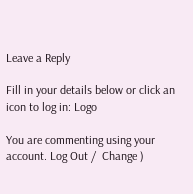Leave a Reply

Fill in your details below or click an icon to log in: Logo

You are commenting using your account. Log Out /  Change )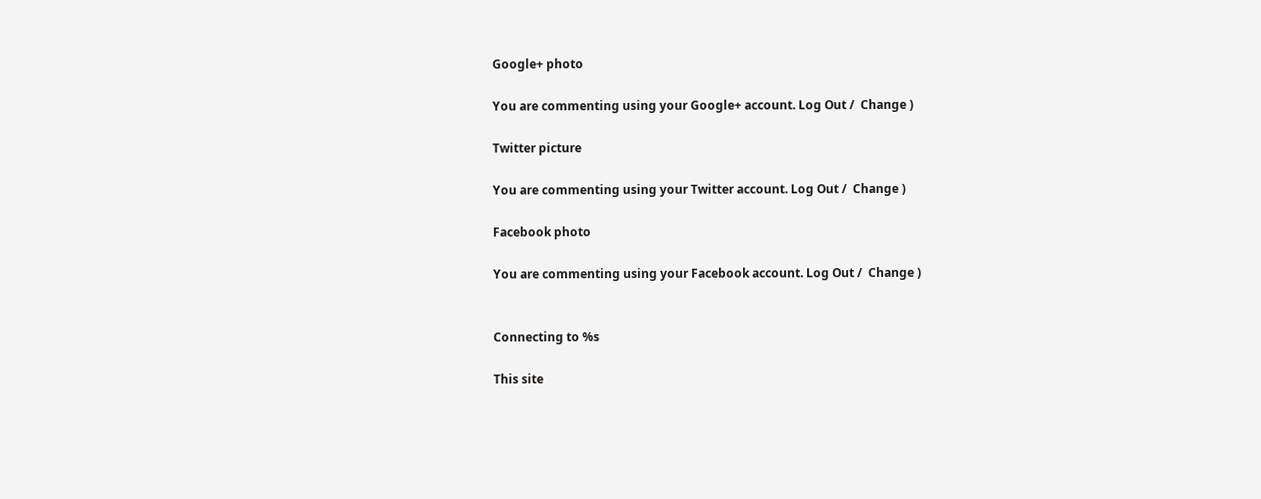Google+ photo

You are commenting using your Google+ account. Log Out /  Change )

Twitter picture

You are commenting using your Twitter account. Log Out /  Change )

Facebook photo

You are commenting using your Facebook account. Log Out /  Change )


Connecting to %s

This site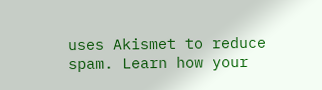uses Akismet to reduce spam. Learn how your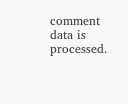comment data is processed.